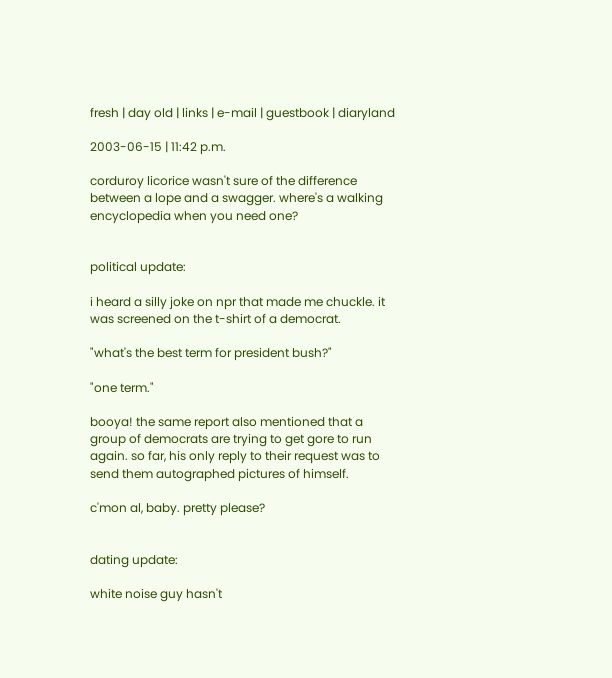fresh | day old | links | e-mail | guestbook | diaryland

2003-06-15 | 11:42 p.m.

corduroy licorice wasn't sure of the difference between a lope and a swagger. where's a walking encyclopedia when you need one?


political update:

i heard a silly joke on npr that made me chuckle. it was screened on the t-shirt of a democrat.

"what's the best term for president bush?"

"one term."

booya! the same report also mentioned that a group of democrats are trying to get gore to run again. so far, his only reply to their request was to send them autographed pictures of himself.

c'mon al, baby. pretty please?


dating update:

white noise guy hasn't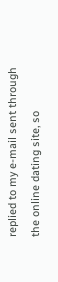replied to my e-mail sent through the online dating site, so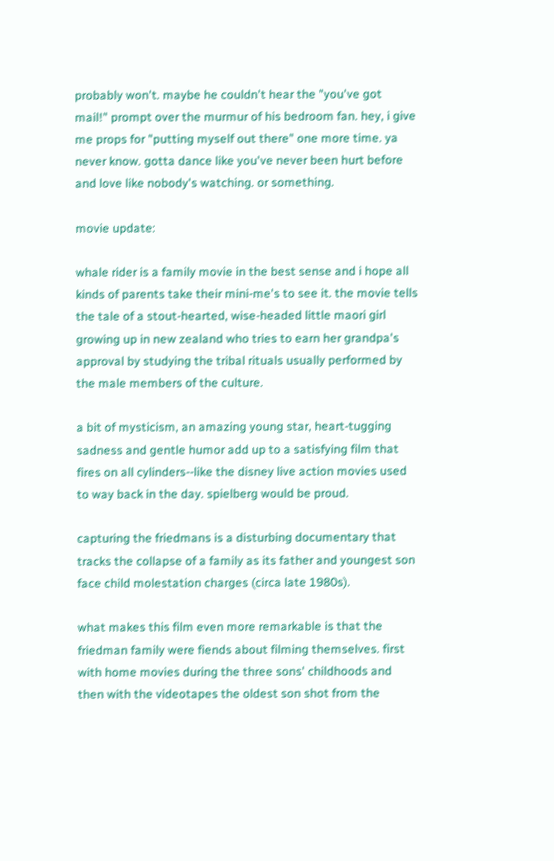probably won't. maybe he couldn't hear the "you've got mail!" prompt over the murmur of his bedroom fan. hey, i give me props for "putting myself out there" one more time. ya never know. gotta dance like you've never been hurt before and love like nobody's watching. or something.

movie update:

whale rider is a family movie in the best sense and i hope all kinds of parents take their mini-me's to see it. the movie tells the tale of a stout-hearted, wise-headed little maori girl growing up in new zealand who tries to earn her grandpa's approval by studying the tribal rituals usually performed by the male members of the culture.

a bit of mysticism, an amazing young star, heart-tugging sadness and gentle humor add up to a satisfying film that fires on all cylinders--like the disney live action movies used to way back in the day. spielberg would be proud.

capturing the friedmans is a disturbing documentary that tracks the collapse of a family as its father and youngest son face child molestation charges (circa late 1980s).

what makes this film even more remarkable is that the friedman family were fiends about filming themselves. first with home movies during the three sons' childhoods and then with the videotapes the oldest son shot from the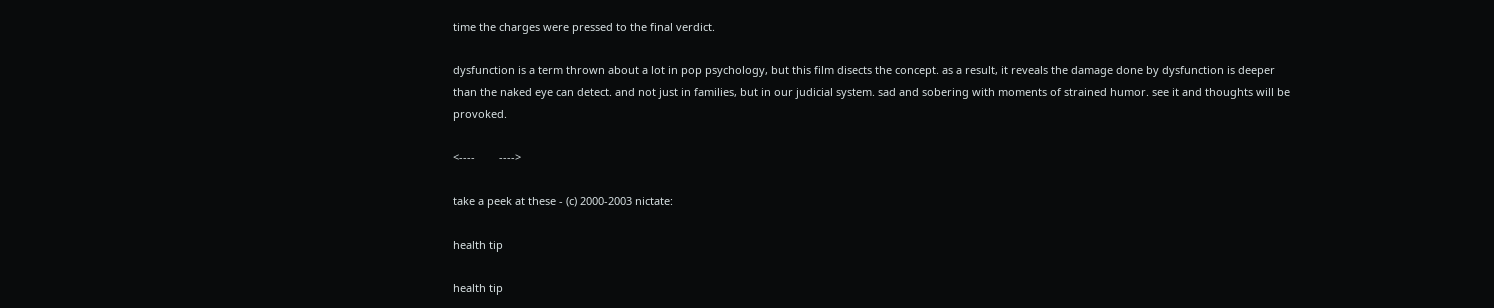time the charges were pressed to the final verdict.

dysfunction is a term thrown about a lot in pop psychology, but this film disects the concept. as a result, it reveals the damage done by dysfunction is deeper than the naked eye can detect. and not just in families, but in our judicial system. sad and sobering with moments of strained humor. see it and thoughts will be provoked.

<----        ---->

take a peek at these - (c) 2000-2003 nictate:

health tip

health tip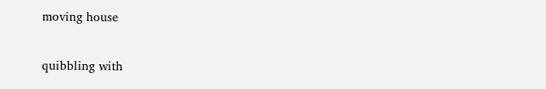moving house

quibbling with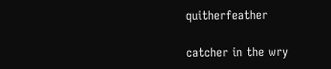quitherfeather

catcher in the wry